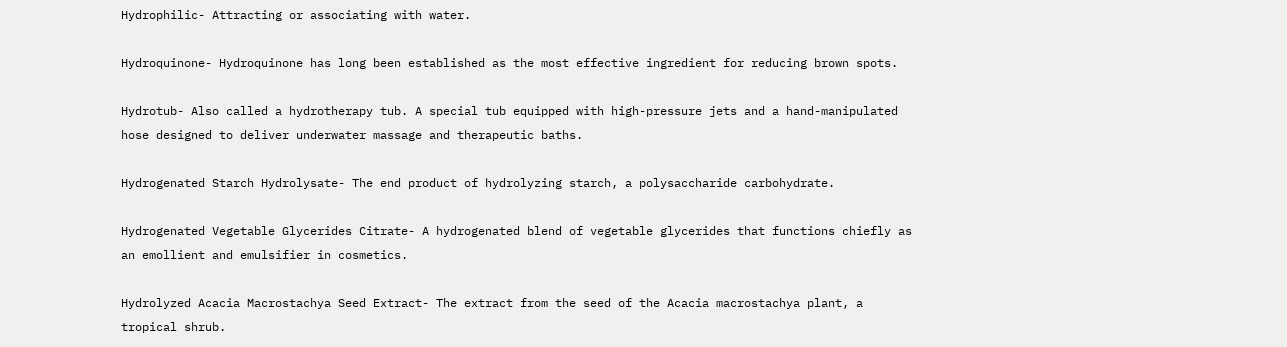Hydrophilic- Attracting or associating with water.

Hydroquinone- Hydroquinone has long been established as the most effective ingredient for reducing brown spots.

Hydrotub- Also called a hydrotherapy tub. A special tub equipped with high-pressure jets and a hand-manipulated hose designed to deliver underwater massage and therapeutic baths.

Hydrogenated Starch Hydrolysate- The end product of hydrolyzing starch, a polysaccharide carbohydrate.

Hydrogenated Vegetable Glycerides Citrate- A hydrogenated blend of vegetable glycerides that functions chiefly as an emollient and emulsifier in cosmetics.

Hydrolyzed Acacia Macrostachya Seed Extract- The extract from the seed of the Acacia macrostachya plant, a tropical shrub.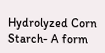Hydrolyzed Corn Starch- A form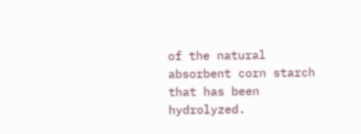of the natural absorbent corn starch that has been hydrolyzed.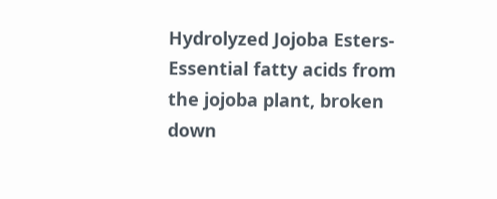Hydrolyzed Jojoba Esters- Essential fatty acids from the jojoba plant, broken down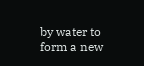by water to form a new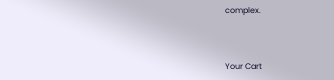complex.



Your Cart